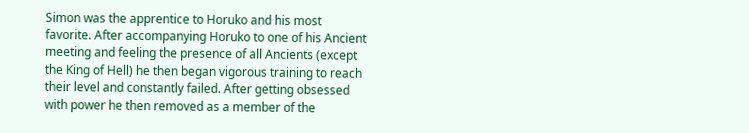Simon was the apprentice to Horuko and his most favorite. After accompanying Horuko to one of his Ancient meeting and feeling the presence of all Ancients (except the King of Hell) he then began vigorous training to reach their level and constantly failed. After getting obsessed with power he then removed as a member of the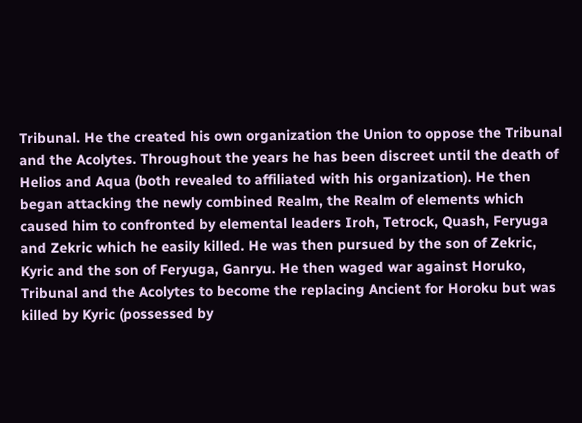Tribunal. He the created his own organization the Union to oppose the Tribunal and the Acolytes. Throughout the years he has been discreet until the death of Helios and Aqua (both revealed to affiliated with his organization). He then began attacking the newly combined Realm, the Realm of elements which caused him to confronted by elemental leaders Iroh, Tetrock, Quash, Feryuga and Zekric which he easily killed. He was then pursued by the son of Zekric, Kyric and the son of Feryuga, Ganryu. He then waged war against Horuko, Tribunal and the Acolytes to become the replacing Ancient for Horoku but was killed by Kyric (possessed by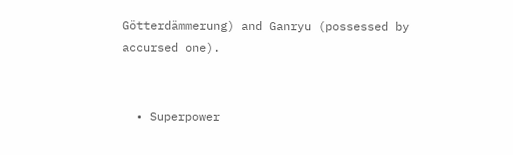Götterdämmerung) and Ganryu (possessed by accursed one).


  • Superpower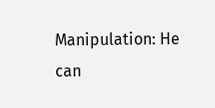Manipulation: He can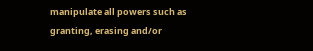manipulate all powers such as granting, erasing and/or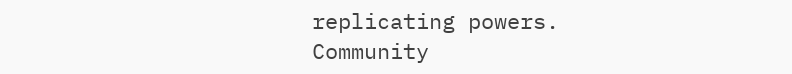replicating powers.
Community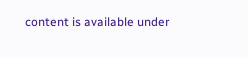content is available under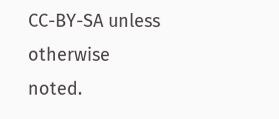CC-BY-SA unless otherwise noted.